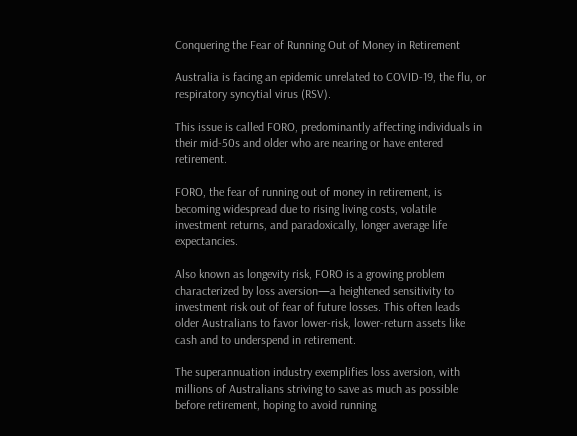Conquering the Fear of Running Out of Money in Retirement

Australia is facing an epidemic unrelated to COVID-19, the flu, or respiratory syncytial virus (RSV).

This issue is called FORO, predominantly affecting individuals in their mid-50s and older who are nearing or have entered retirement.

FORO, the fear of running out of money in retirement, is becoming widespread due to rising living costs, volatile investment returns, and paradoxically, longer average life expectancies.

Also known as longevity risk, FORO is a growing problem characterized by loss aversion—a heightened sensitivity to investment risk out of fear of future losses. This often leads older Australians to favor lower-risk, lower-return assets like cash and to underspend in retirement.

The superannuation industry exemplifies loss aversion, with millions of Australians striving to save as much as possible before retirement, hoping to avoid running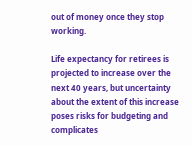out of money once they stop working.

Life expectancy for retirees is projected to increase over the next 40 years, but uncertainty about the extent of this increase poses risks for budgeting and complicates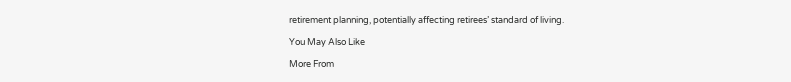retirement planning, potentially affecting retirees’ standard of living.

You May Also Like

More From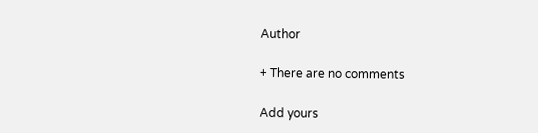Author

+ There are no comments

Add yours